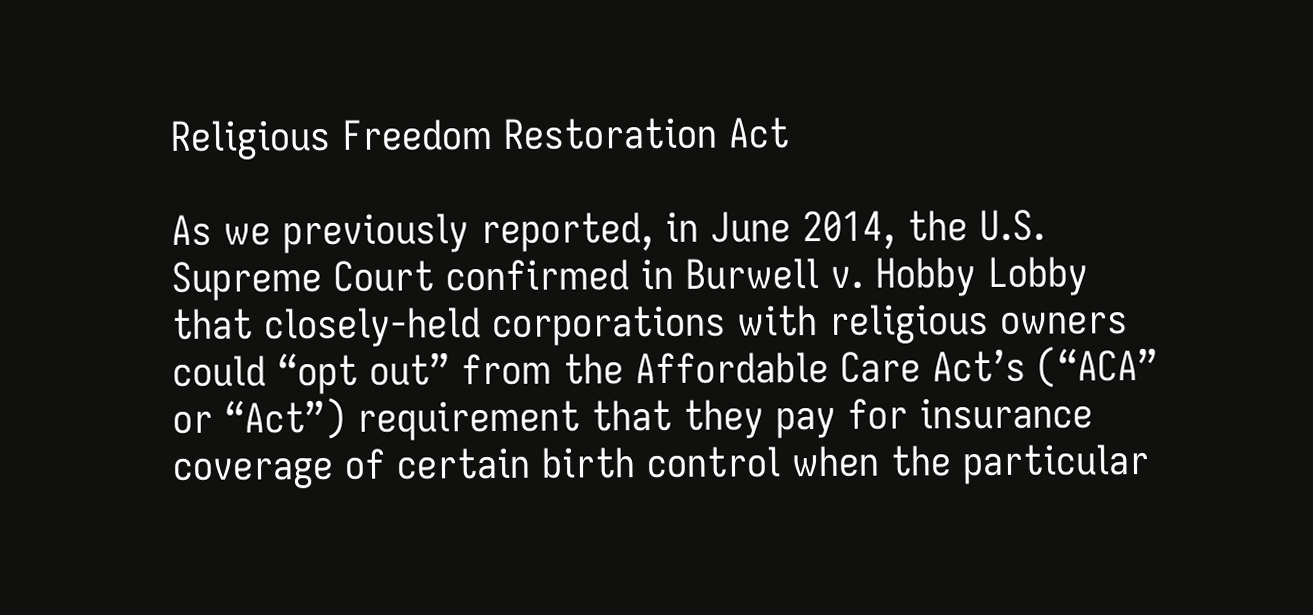Religious Freedom Restoration Act

As we previously reported, in June 2014, the U.S. Supreme Court confirmed in Burwell v. Hobby Lobby that closely-held corporations with religious owners could “opt out” from the Affordable Care Act’s (“ACA” or “Act”) requirement that they pay for insurance coverage of certain birth control when the particular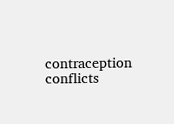contraception conflicts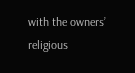with the owners’ religious